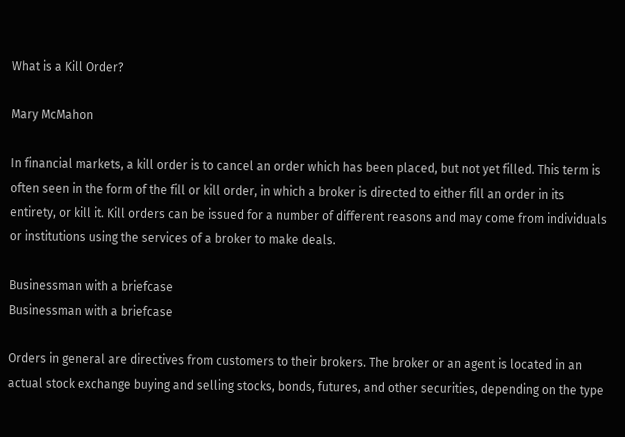What is a Kill Order?

Mary McMahon

In financial markets, a kill order is to cancel an order which has been placed, but not yet filled. This term is often seen in the form of the fill or kill order, in which a broker is directed to either fill an order in its entirety, or kill it. Kill orders can be issued for a number of different reasons and may come from individuals or institutions using the services of a broker to make deals.

Businessman with a briefcase
Businessman with a briefcase

Orders in general are directives from customers to their brokers. The broker or an agent is located in an actual stock exchange buying and selling stocks, bonds, futures, and other securities, depending on the type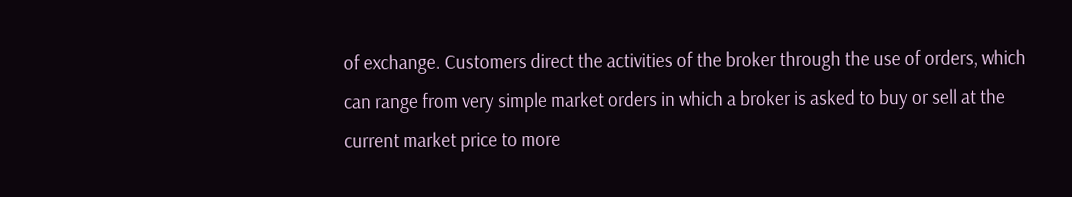of exchange. Customers direct the activities of the broker through the use of orders, which can range from very simple market orders in which a broker is asked to buy or sell at the current market price to more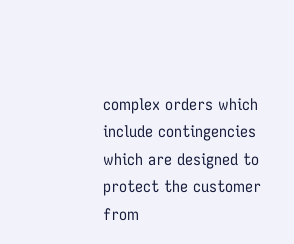complex orders which include contingencies which are designed to protect the customer from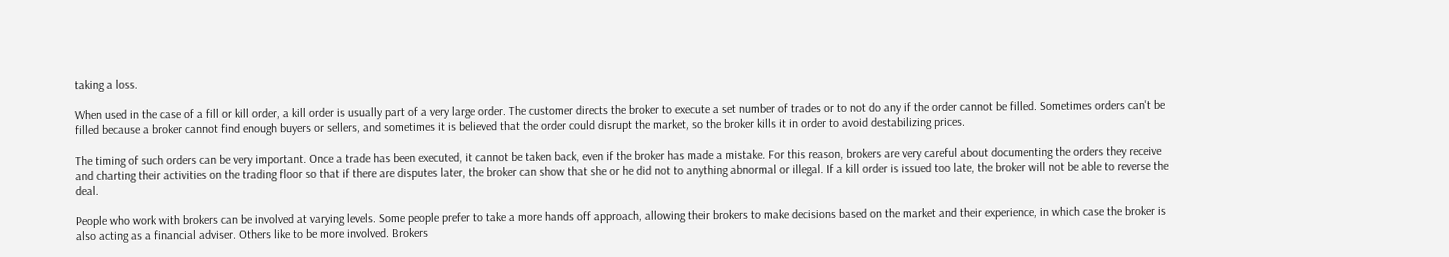taking a loss.

When used in the case of a fill or kill order, a kill order is usually part of a very large order. The customer directs the broker to execute a set number of trades or to not do any if the order cannot be filled. Sometimes orders can't be filled because a broker cannot find enough buyers or sellers, and sometimes it is believed that the order could disrupt the market, so the broker kills it in order to avoid destabilizing prices.

The timing of such orders can be very important. Once a trade has been executed, it cannot be taken back, even if the broker has made a mistake. For this reason, brokers are very careful about documenting the orders they receive and charting their activities on the trading floor so that if there are disputes later, the broker can show that she or he did not to anything abnormal or illegal. If a kill order is issued too late, the broker will not be able to reverse the deal.

People who work with brokers can be involved at varying levels. Some people prefer to take a more hands off approach, allowing their brokers to make decisions based on the market and their experience, in which case the broker is also acting as a financial adviser. Others like to be more involved. Brokers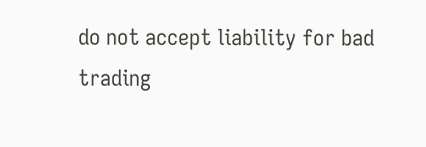do not accept liability for bad trading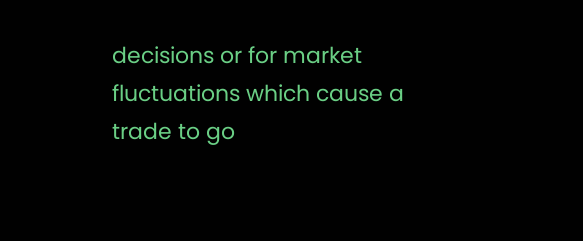decisions or for market fluctuations which cause a trade to go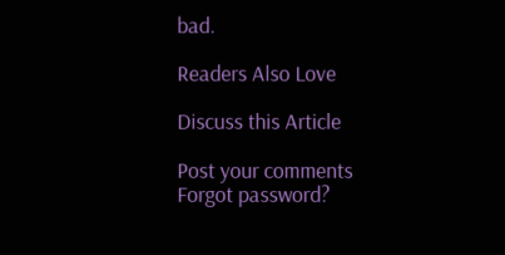bad.

Readers Also Love

Discuss this Article

Post your comments
Forgot password?